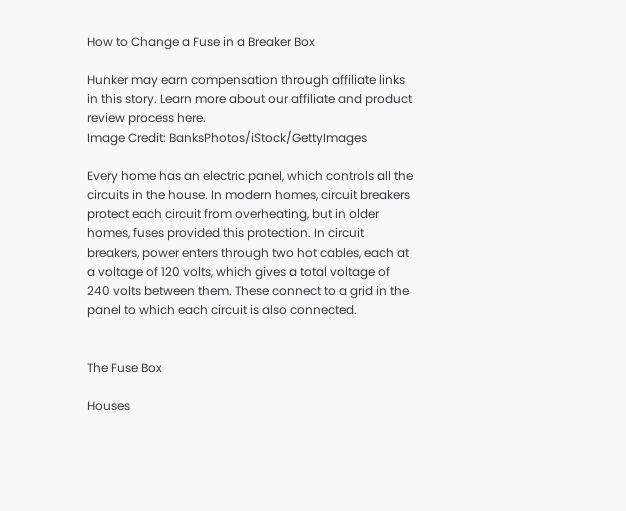How to Change a Fuse in a Breaker Box

Hunker may earn compensation through affiliate links in this story. Learn more about our affiliate and product review process here.
Image Credit: BanksPhotos/iStock/GettyImages

Every home has an electric panel, which controls all the circuits in the house. In modern homes, circuit breakers protect each circuit from overheating, but in older homes, fuses provided this protection. In circuit breakers, power enters through two hot cables, each at a voltage of 120 volts, which gives a total voltage of 240 volts between them. These connect to a grid in the panel to which each circuit is also connected.


The Fuse Box

Houses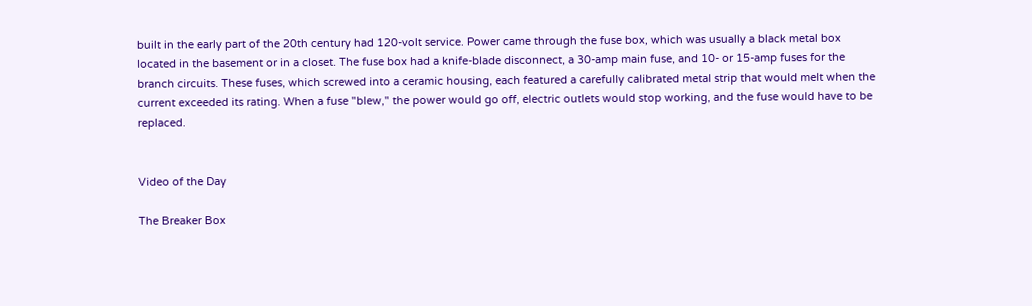built in the early part of the 20th century had 120-volt service. Power came through the fuse box, which was usually a black metal box located in the basement or in a closet. The fuse box had a knife-blade disconnect, a 30-amp main fuse, and 10- or 15-amp fuses for the branch circuits. These fuses, which screwed into a ceramic housing, each featured a carefully calibrated metal strip that would melt when the current exceeded its rating. When a fuse "blew," the power would go off, electric outlets would stop working, and the fuse would have to be replaced.


Video of the Day

The Breaker Box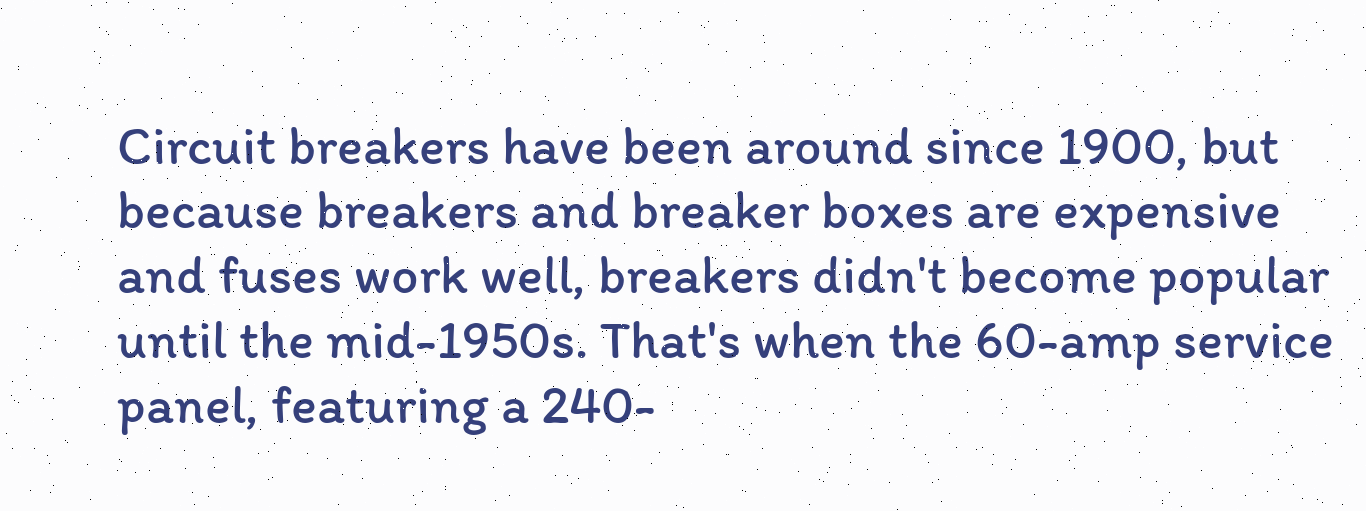Circuit breakers have been around since 1900, but because breakers and breaker boxes are expensive and fuses work well, breakers didn't become popular until the mid-1950s. That's when the 60-amp service panel, featuring a 240-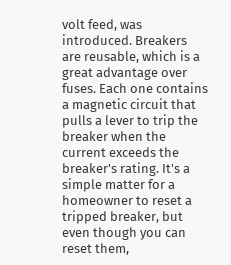volt feed, was introduced. Breakers are reusable, which is a great advantage over fuses. Each one contains a magnetic circuit that pulls a lever to trip the breaker when the current exceeds the breaker's rating. It's a simple matter for a homeowner to reset a tripped breaker, but even though you can reset them,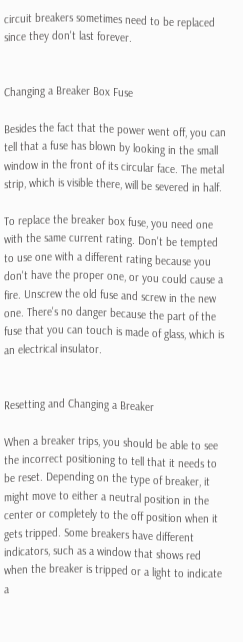circuit breakers sometimes need to be replaced since they don't last forever.


Changing a Breaker Box Fuse

Besides the fact that the power went off, you can tell that a fuse has blown by looking in the small window in the front of its circular face. The metal strip, which is visible there, will be severed in half.

To replace the breaker box fuse, you need one with the same current rating. Don't be tempted to use one with a different rating because you don't have the proper one, or you could cause a fire. Unscrew the old fuse and screw in the new one. There's no danger because the part of the fuse that you can touch is made of glass, which is an electrical insulator.


Resetting and Changing a Breaker

When a breaker trips, you should be able to see the incorrect positioning to tell that it needs to be reset. Depending on the type of breaker, it might move to either a neutral position in the center or completely to the off position when it gets tripped. Some breakers have different indicators, such as a window that shows red when the breaker is tripped or a light to indicate a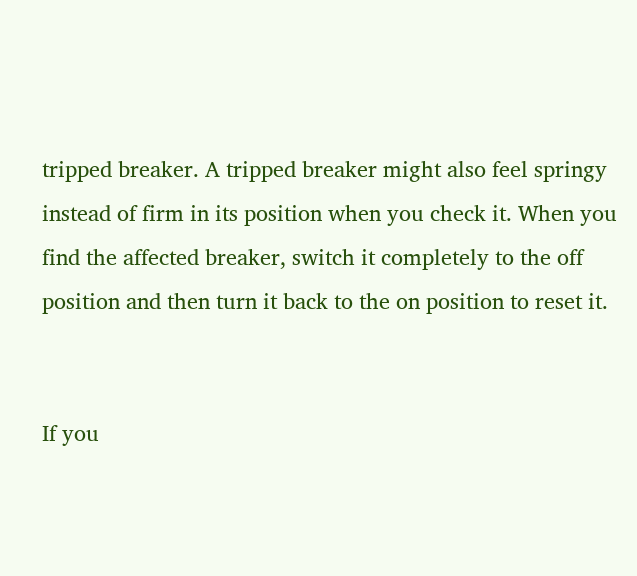tripped breaker. A tripped breaker might also feel springy instead of firm in its position when you check it. When you find the affected breaker, switch it completely to the off position and then turn it back to the on position to reset it.


If you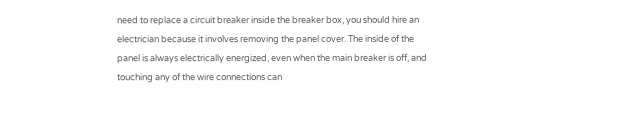need to replace a circuit breaker inside the breaker box, you should hire an electrician because it involves removing the panel cover. The inside of the panel is always electrically energized, even when the main breaker is off, and touching any of the wire connections can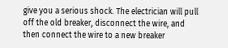give you a serious shock. The electrician will pull off the old breaker, disconnect the wire, and then connect the wire to a new breaker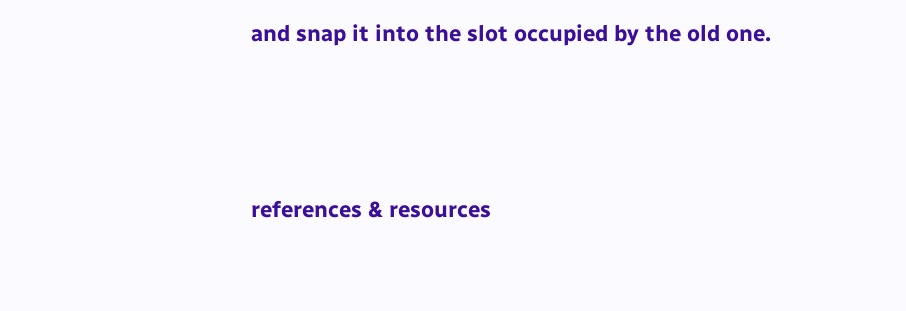and snap it into the slot occupied by the old one.



references & resources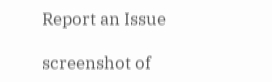Report an Issue

screenshot of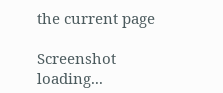the current page

Screenshot loading...